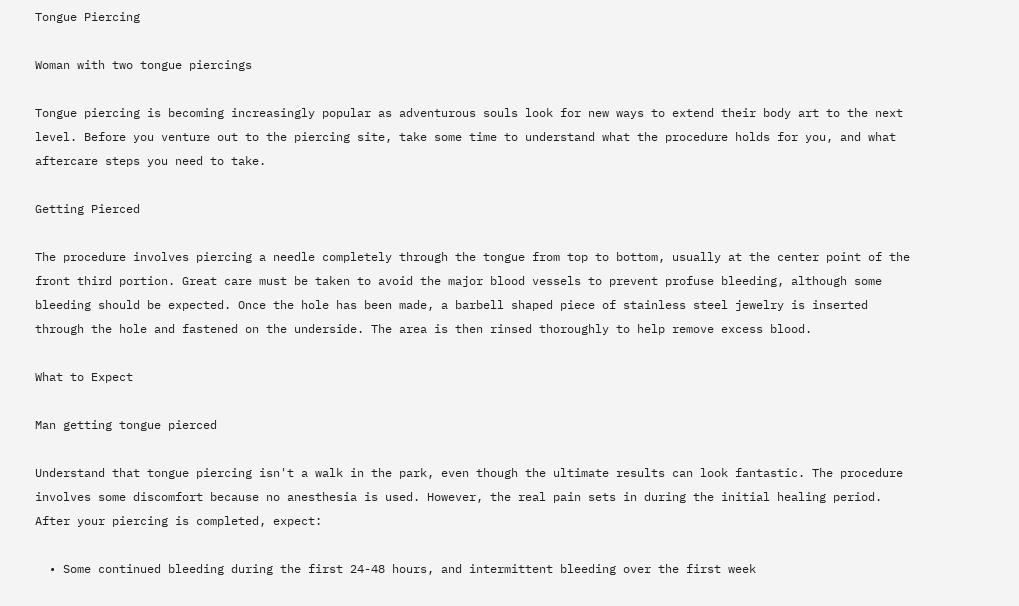Tongue Piercing

Woman with two tongue piercings

Tongue piercing is becoming increasingly popular as adventurous souls look for new ways to extend their body art to the next level. Before you venture out to the piercing site, take some time to understand what the procedure holds for you, and what aftercare steps you need to take.

Getting Pierced

The procedure involves piercing a needle completely through the tongue from top to bottom, usually at the center point of the front third portion. Great care must be taken to avoid the major blood vessels to prevent profuse bleeding, although some bleeding should be expected. Once the hole has been made, a barbell shaped piece of stainless steel jewelry is inserted through the hole and fastened on the underside. The area is then rinsed thoroughly to help remove excess blood.

What to Expect

Man getting tongue pierced

Understand that tongue piercing isn't a walk in the park, even though the ultimate results can look fantastic. The procedure involves some discomfort because no anesthesia is used. However, the real pain sets in during the initial healing period. After your piercing is completed, expect:

  • Some continued bleeding during the first 24-48 hours, and intermittent bleeding over the first week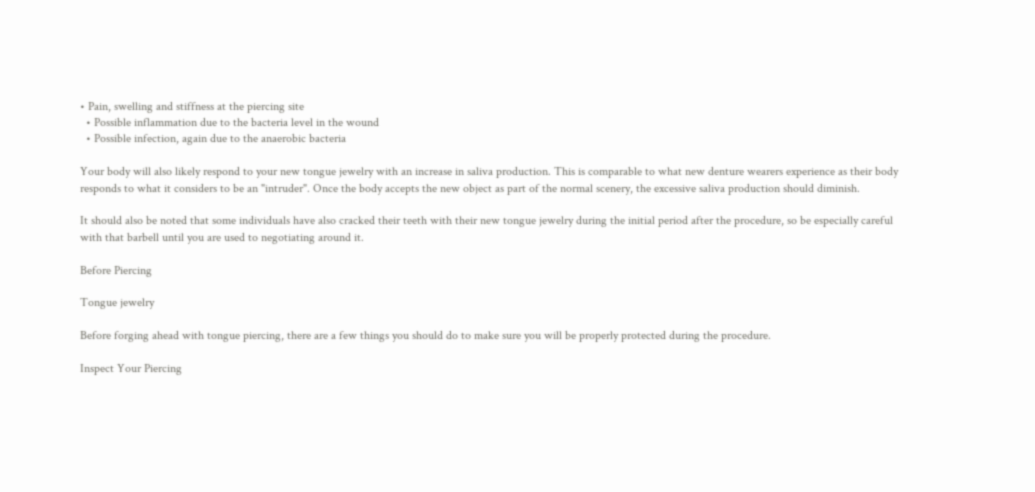• Pain, swelling and stiffness at the piercing site
  • Possible inflammation due to the bacteria level in the wound
  • Possible infection, again due to the anaerobic bacteria

Your body will also likely respond to your new tongue jewelry with an increase in saliva production. This is comparable to what new denture wearers experience as their body responds to what it considers to be an "intruder". Once the body accepts the new object as part of the normal scenery, the excessive saliva production should diminish.

It should also be noted that some individuals have also cracked their teeth with their new tongue jewelry during the initial period after the procedure, so be especially careful with that barbell until you are used to negotiating around it.

Before Piercing

Tongue jewelry

Before forging ahead with tongue piercing, there are a few things you should do to make sure you will be properly protected during the procedure.

Inspect Your Piercing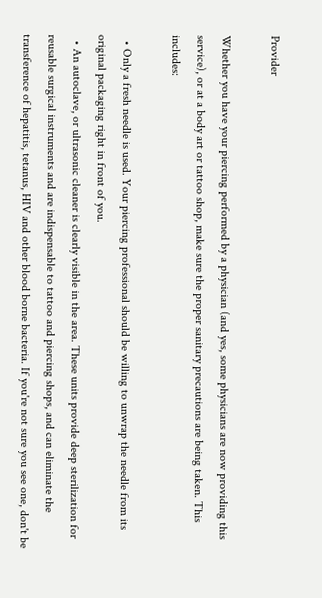Provider

Whether you have your piercing performed by a physician (and yes, some physicians are now providing this service), or at a body art or tattoo shop, make sure the proper sanitary precautions are being taken. This includes:

  • Only a fresh needle is used. Your piercing professional should be willing to unwrap the needle from its original packaging right in front of you.
  • An autoclave, or ultrasonic cleaner is clearly visible in the area. These units provide deep sterilization for reusable surgical instruments and are indispensable to tattoo and piercing shops, and can eliminate the transference of hepatitis, tetanus, HIV and other blood borne bacteria. If you're not sure you see one, don't be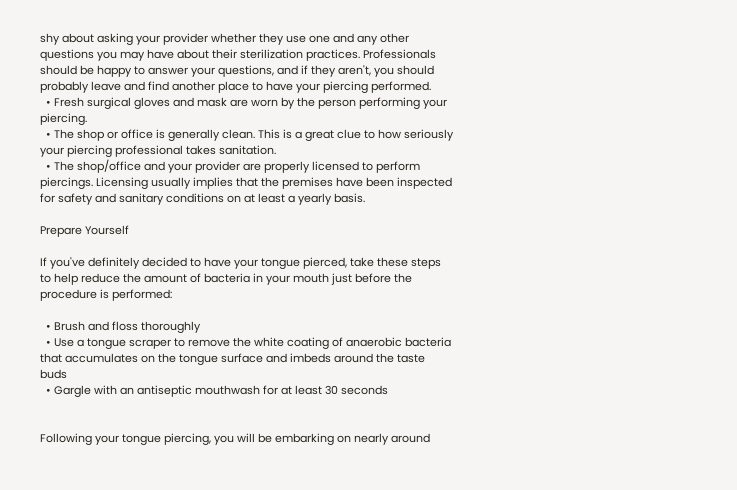shy about asking your provider whether they use one and any other questions you may have about their sterilization practices. Professionals should be happy to answer your questions, and if they aren't, you should probably leave and find another place to have your piercing performed.
  • Fresh surgical gloves and mask are worn by the person performing your piercing.
  • The shop or office is generally clean. This is a great clue to how seriously your piercing professional takes sanitation.
  • The shop/office and your provider are properly licensed to perform piercings. Licensing usually implies that the premises have been inspected for safety and sanitary conditions on at least a yearly basis.

Prepare Yourself

If you've definitely decided to have your tongue pierced, take these steps to help reduce the amount of bacteria in your mouth just before the procedure is performed:

  • Brush and floss thoroughly
  • Use a tongue scraper to remove the white coating of anaerobic bacteria that accumulates on the tongue surface and imbeds around the taste buds
  • Gargle with an antiseptic mouthwash for at least 30 seconds


Following your tongue piercing, you will be embarking on nearly around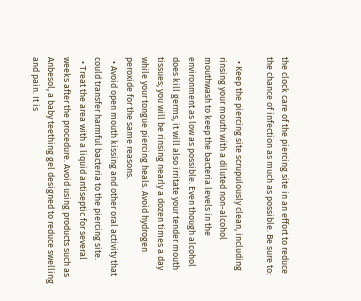the clock care of the piercing site in an effort to reduce the chance of infection as much as possible. Be sure to:

  • Keep the piercing site scrupulously clean, including rinsing your mouth with a diluted non-alcohol mouthwash to keep the bacteria levels in the environment as low as possible. Even though alcohol does kill germs, it will also irritate your tender mouth tissues; you will be rinsing nearly a dozen times a day while your tongue piercing heals. Avoid hydrogen peroxide for the same reasons.
  • Avoid open mouth kissing and other oral activity that could transfer harmful bacteria to the piercing site.
  • Treat the area with a liquid antiseptic for several weeks after the procedure. Avoid using products such as Anbesol, a baby teething gel designed to reduce swelling and pain. It is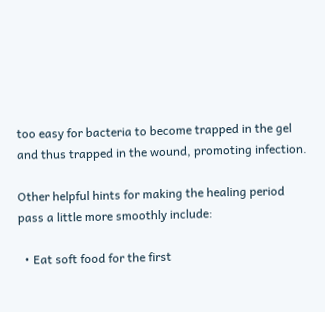too easy for bacteria to become trapped in the gel and thus trapped in the wound, promoting infection.

Other helpful hints for making the healing period pass a little more smoothly include:

  • Eat soft food for the first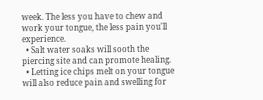week. The less you have to chew and work your tongue, the less pain you'll experience.
  • Salt water soaks will sooth the piercing site and can promote healing.
  • Letting ice chips melt on your tongue will also reduce pain and swelling for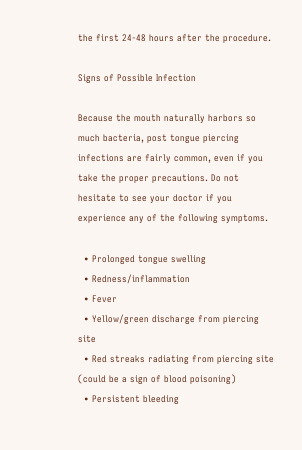the first 24-48 hours after the procedure.

Signs of Possible Infection

Because the mouth naturally harbors so much bacteria, post tongue piercing infections are fairly common, even if you take the proper precautions. Do not hesitate to see your doctor if you experience any of the following symptoms.

  • Prolonged tongue swelling
  • Redness/inflammation
  • Fever
  • Yellow/green discharge from piercing site
  • Red streaks radiating from piercing site (could be a sign of blood poisoning)
  • Persistent bleeding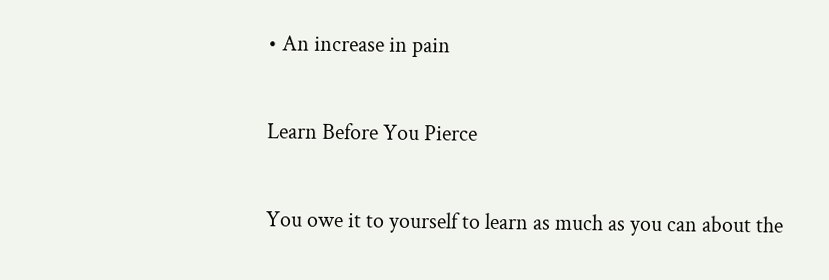• An increase in pain

Learn Before You Pierce

You owe it to yourself to learn as much as you can about the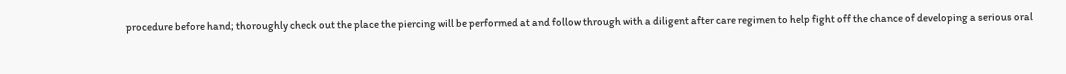procedure before hand; thoroughly check out the place the piercing will be performed at and follow through with a diligent after care regimen to help fight off the chance of developing a serious oral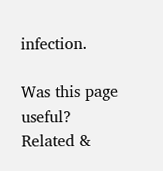infection.

Was this page useful?
Related &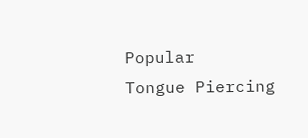Popular
Tongue Piercing